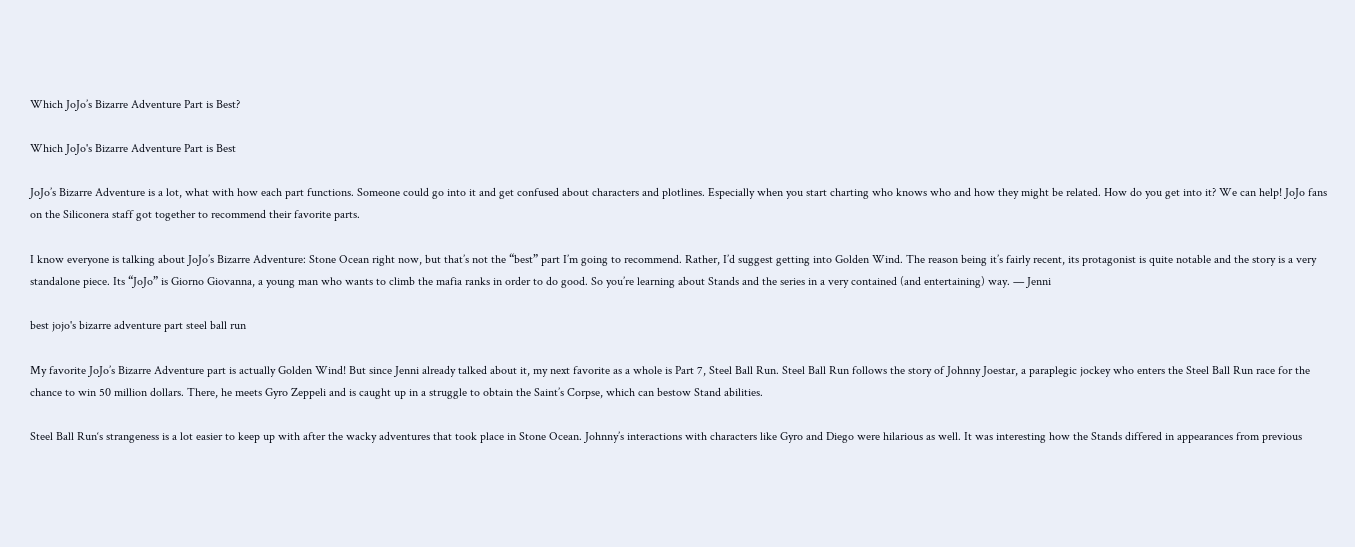Which JoJo’s Bizarre Adventure Part is Best?

Which JoJo's Bizarre Adventure Part is Best

JoJo’s Bizarre Adventure is a lot, what with how each part functions. Someone could go into it and get confused about characters and plotlines. Especially when you start charting who knows who and how they might be related. How do you get into it? We can help! JoJo fans on the Siliconera staff got together to recommend their favorite parts.

I know everyone is talking about JoJo’s Bizarre Adventure: Stone Ocean right now, but that’s not the “best” part I’m going to recommend. Rather, I’d suggest getting into Golden Wind. The reason being it’s fairly recent, its protagonist is quite notable and the story is a very standalone piece. Its “JoJo” is Giorno Giovanna, a young man who wants to climb the mafia ranks in order to do good. So you’re learning about Stands and the series in a very contained (and entertaining) way. — Jenni

best jojo's bizarre adventure part steel ball run

My favorite JoJo’s Bizarre Adventure part is actually Golden Wind! But since Jenni already talked about it, my next favorite as a whole is Part 7, Steel Ball Run. Steel Ball Run follows the story of Johnny Joestar, a paraplegic jockey who enters the Steel Ball Run race for the chance to win 50 million dollars. There, he meets Gyro Zeppeli and is caught up in a struggle to obtain the Saint’s Corpse, which can bestow Stand abilities.

Steel Ball Run‘s strangeness is a lot easier to keep up with after the wacky adventures that took place in Stone Ocean. Johnny’s interactions with characters like Gyro and Diego were hilarious as well. It was interesting how the Stands differed in appearances from previous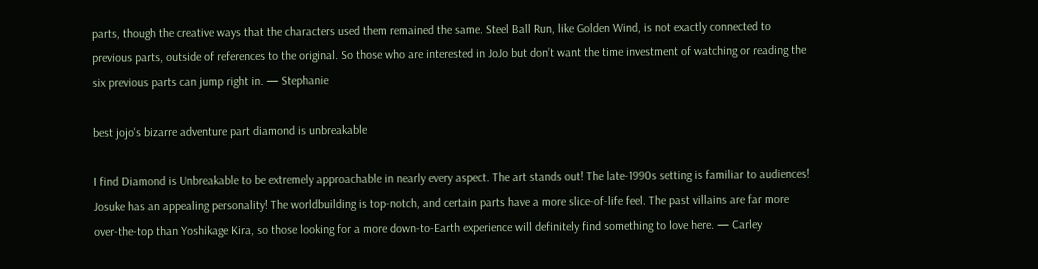parts, though the creative ways that the characters used them remained the same. Steel Ball Run, like Golden Wind, is not exactly connected to previous parts, outside of references to the original. So those who are interested in JoJo but don’t want the time investment of watching or reading the six previous parts can jump right in. — Stephanie

best jojo's bizarre adventure part diamond is unbreakable

I find Diamond is Unbreakable to be extremely approachable in nearly every aspect. The art stands out! The late-1990s setting is familiar to audiences! Josuke has an appealing personality! The worldbuilding is top-notch, and certain parts have a more slice-of-life feel. The past villains are far more over-the-top than Yoshikage Kira, so those looking for a more down-to-Earth experience will definitely find something to love here. — Carley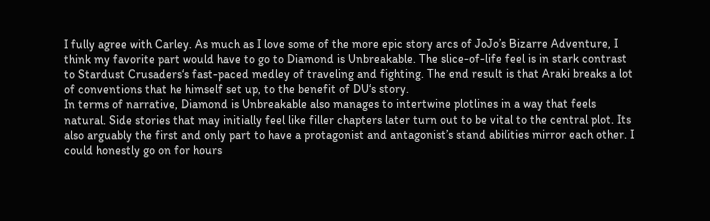I fully agree with Carley. As much as I love some of the more epic story arcs of JoJo’s Bizarre Adventure, I think my favorite part would have to go to Diamond is Unbreakable. The slice-of-life feel is in stark contrast to Stardust Crusaders‘s fast-paced medley of traveling and fighting. The end result is that Araki breaks a lot of conventions that he himself set up, to the benefit of DU‘s story.
In terms of narrative, Diamond is Unbreakable also manages to intertwine plotlines in a way that feels natural. Side stories that may initially feel like filler chapters later turn out to be vital to the central plot. Its also arguably the first and only part to have a protagonist and antagonist’s stand abilities mirror each other. I could honestly go on for hours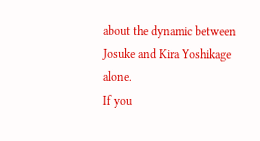about the dynamic between Josuke and Kira Yoshikage alone.
If you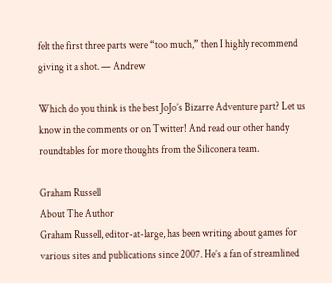felt the first three parts were “too much,” then I highly recommend giving it a shot. — Andrew

Which do you think is the best JoJo’s Bizarre Adventure part? Let us know in the comments or on Twitter! And read our other handy roundtables for more thoughts from the Siliconera team.

Graham Russell
About The Author
Graham Russell, editor-at-large, has been writing about games for various sites and publications since 2007. He’s a fan of streamlined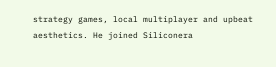strategy games, local multiplayer and upbeat aesthetics. He joined Siliconera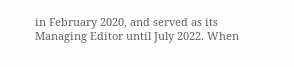in February 2020, and served as its Managing Editor until July 2022. When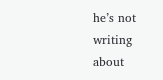he’s not writing about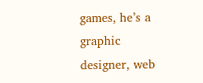games, he’s a graphic designer, web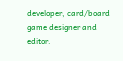developer, card/board game designer and editor.